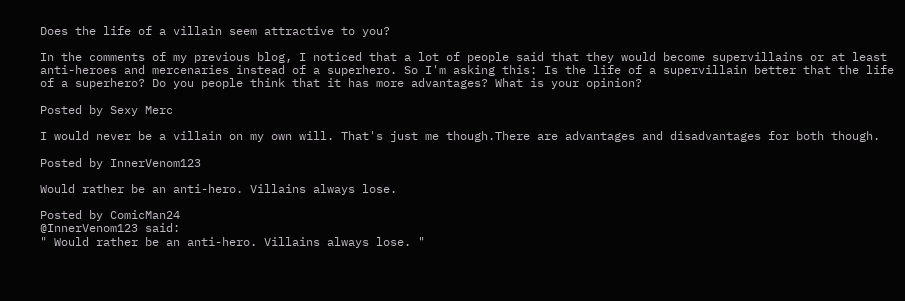Does the life of a villain seem attractive to you?

In the comments of my previous blog, I noticed that a lot of people said that they would become supervillains or at least anti-heroes and mercenaries instead of a superhero. So I'm asking this: Is the life of a supervillain better that the life of a superhero? Do you people think that it has more advantages? What is your opinion?

Posted by Sexy Merc

I would never be a villain on my own will. That's just me though.There are advantages and disadvantages for both though.

Posted by InnerVenom123

Would rather be an anti-hero. Villains always lose.

Posted by ComicMan24
@InnerVenom123 said:
" Would rather be an anti-hero. Villains always lose. "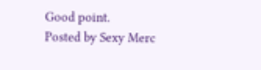Good point.
Posted by Sexy Merc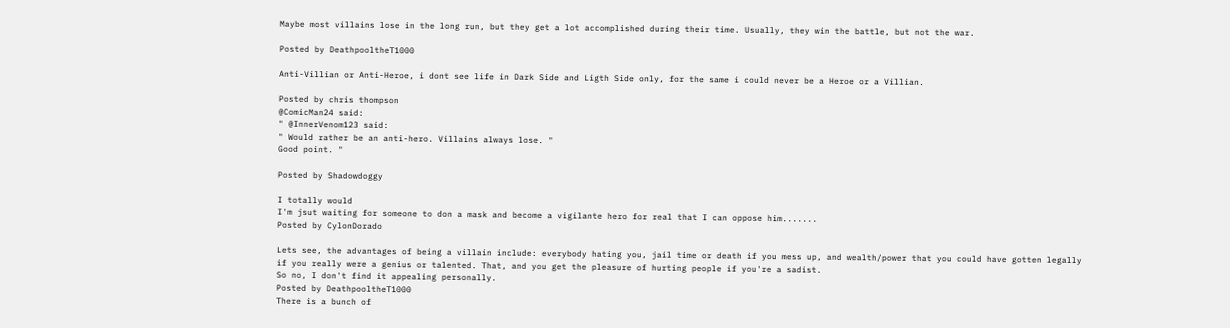Maybe most villains lose in the long run, but they get a lot accomplished during their time. Usually, they win the battle, but not the war.

Posted by DeathpooltheT1000

Anti-Villian or Anti-Heroe, i dont see life in Dark Side and Ligth Side only, for the same i could never be a Heroe or a Villian.

Posted by chris thompson
@ComicMan24 said:
" @InnerVenom123 said:
" Would rather be an anti-hero. Villains always lose. "
Good point. "

Posted by Shadowdoggy

I totally would
I'm jsut waiting for someone to don a mask and become a vigilante hero for real that I can oppose him.......
Posted by CylonDorado

Lets see, the advantages of being a villain include: everybody hating you, jail time or death if you mess up, and wealth/power that you could have gotten legally if you really were a genius or talented. That, and you get the pleasure of hurting people if you're a sadist.
So no, I don't find it appealing personally.
Posted by DeathpooltheT1000
There is a bunch of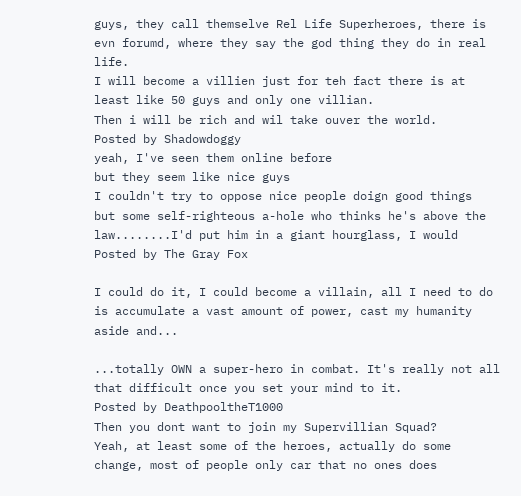guys, they call themselve Rel Life Superheroes, there is evn forumd, where they say the god thing they do in real life.
I will become a villien just for teh fact there is at least like 50 guys and only one villian.
Then i will be rich and wil take ouver the world.
Posted by Shadowdoggy
yeah, I've seen them online before
but they seem like nice guys
I couldn't try to oppose nice people doign good things
but some self-righteous a-hole who thinks he's above the law........I'd put him in a giant hourglass, I would
Posted by The Gray Fox

I could do it, I could become a villain, all I need to do is accumulate a vast amount of power, cast my humanity aside and...

...totally OWN a super-hero in combat. It's really not all that difficult once you set your mind to it.
Posted by DeathpooltheT1000
Then you dont want to join my Supervillian Squad?
Yeah, at least some of the heroes, actually do some change, most of people only car that no ones does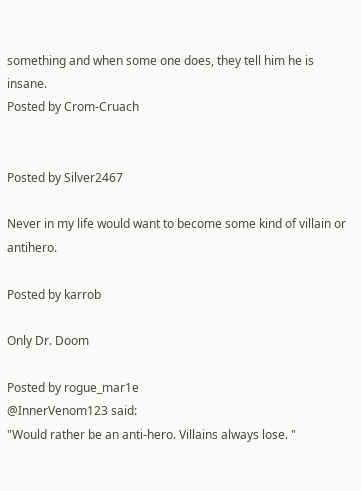something and when some one does, they tell him he is insane.
Posted by Crom-Cruach


Posted by Silver2467

Never in my life would want to become some kind of villain or antihero.

Posted by karrob

Only Dr. Doom

Posted by rogue_mar1e
@InnerVenom123 said:
"Would rather be an anti-hero. Villains always lose. "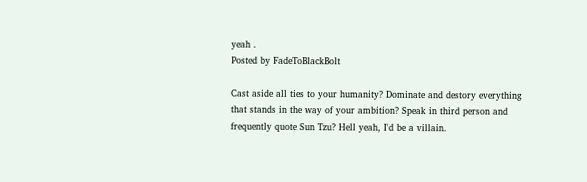yeah .
Posted by FadeToBlackBolt

Cast aside all ties to your humanity? Dominate and destory everything that stands in the way of your ambition? Speak in third person and frequently quote Sun Tzu? Hell yeah, I'd be a villain.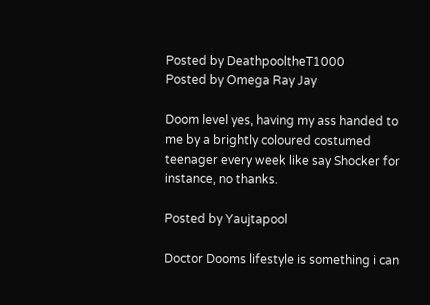Posted by DeathpooltheT1000
Posted by Omega Ray Jay

Doom level yes, having my ass handed to me by a brightly coloured costumed teenager every week like say Shocker for instance, no thanks.

Posted by Yaujtapool

Doctor Dooms lifestyle is something i can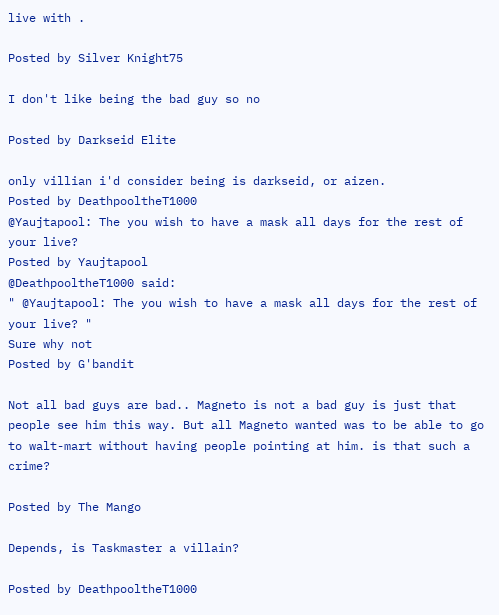live with .

Posted by Silver Knight75

I don't like being the bad guy so no

Posted by Darkseid Elite

only villian i'd consider being is darkseid, or aizen.
Posted by DeathpooltheT1000
@Yaujtapool: The you wish to have a mask all days for the rest of your live?
Posted by Yaujtapool
@DeathpooltheT1000 said:
" @Yaujtapool: The you wish to have a mask all days for the rest of your live? "
Sure why not
Posted by G'bandit

Not all bad guys are bad.. Magneto is not a bad guy is just that people see him this way. But all Magneto wanted was to be able to go to walt-mart without having people pointing at him. is that such a crime?

Posted by The Mango

Depends, is Taskmaster a villain?

Posted by DeathpooltheT1000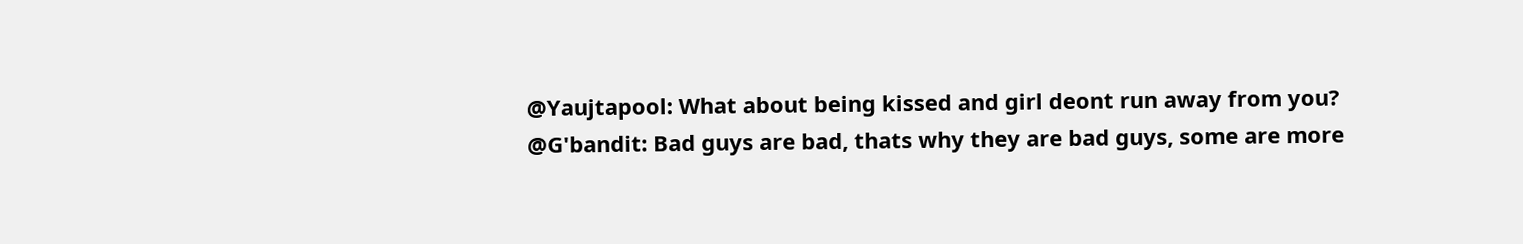@Yaujtapool: What about being kissed and girl deont run away from you?
@G'bandit: Bad guys are bad, thats why they are bad guys, some are more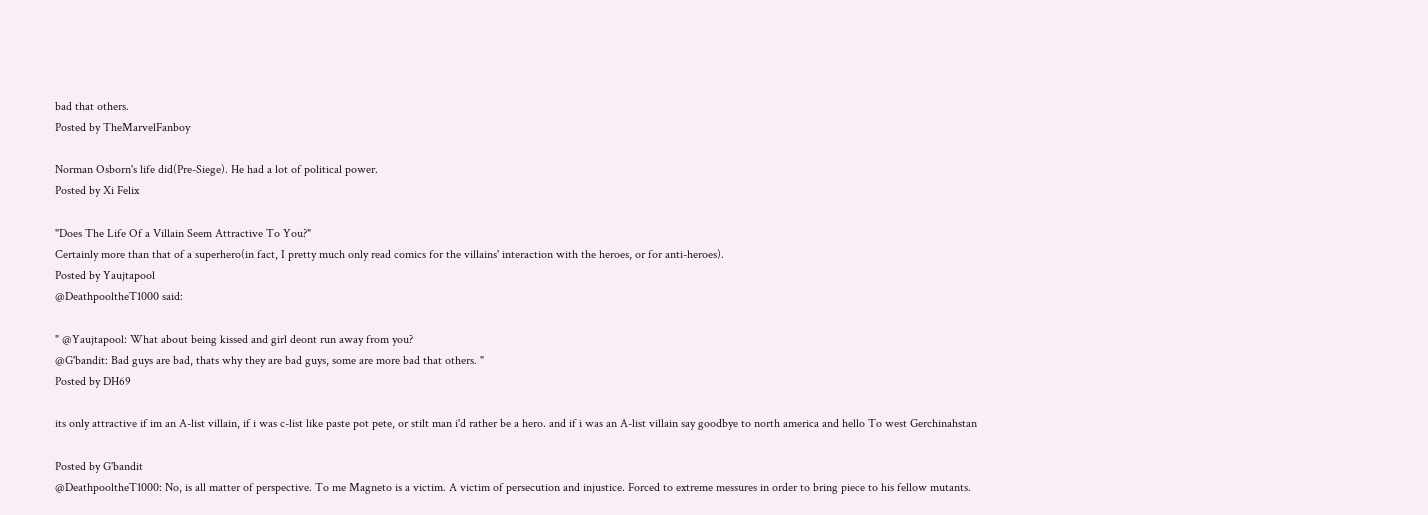bad that others.
Posted by TheMarvelFanboy

Norman Osborn's life did(Pre-Siege). He had a lot of political power.
Posted by Xi Felix

"Does The Life Of a Villain Seem Attractive To You?"
Certainly more than that of a superhero(in fact, I pretty much only read comics for the villains' interaction with the heroes, or for anti-heroes).
Posted by Yaujtapool
@DeathpooltheT1000 said:

" @Yaujtapool: What about being kissed and girl deont run away from you?
@G'bandit: Bad guys are bad, thats why they are bad guys, some are more bad that others. "
Posted by DH69

its only attractive if im an A-list villain, if i was c-list like paste pot pete, or stilt man i'd rather be a hero. and if i was an A-list villain say goodbye to north america and hello To west Gerchinahstan

Posted by G'bandit
@DeathpooltheT1000: No, is all matter of perspective. To me Magneto is a victim. A victim of persecution and injustice. Forced to extreme messures in order to bring piece to his fellow mutants.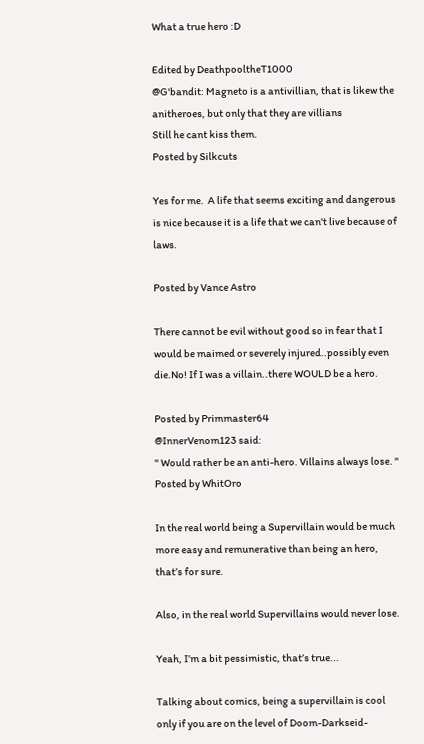What a true hero :D

Edited by DeathpooltheT1000
@G'bandit: Magneto is a antivillian, that is likew the anitheroes, but only that they are villians
Still he cant kiss them.
Posted by Silkcuts

Yes for me.  A life that seems exciting and dangerous is nice because it is a life that we can't live because of laws.

Posted by Vance Astro

There cannot be evil without good so in fear that I would be maimed or severely injured..possibly even die.No! If I was a villain..there WOULD be a hero.

Posted by Primmaster64
@InnerVenom123 said:
" Would rather be an anti-hero. Villains always lose. "
Posted by WhitOro

In the real world being a Supervillain would be much more easy and remunerative than being an hero, that’s for sure.

Also, in the real world Supervillains would never lose.

Yeah, I’m a bit pessimistic, that’s true...

Talking about comics, being a supervillain is cool only if you are on the level of Doom-Darkseid-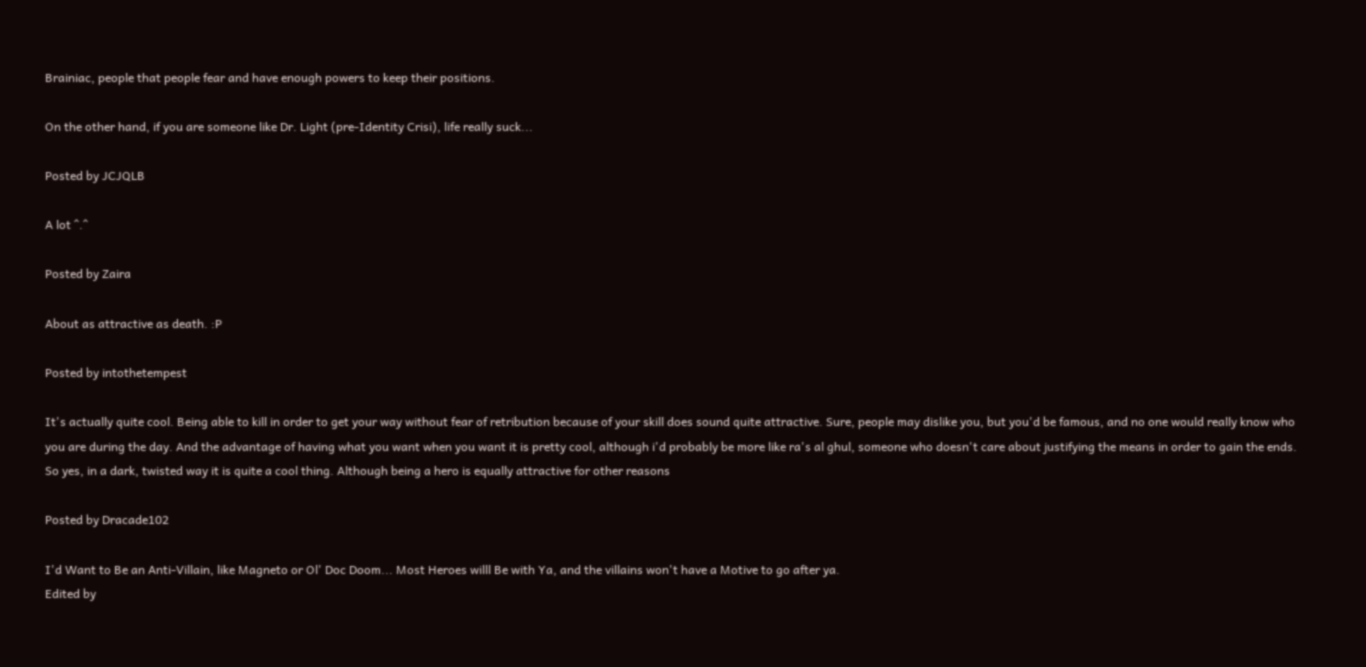Brainiac, people that people fear and have enough powers to keep their positions.

On the other hand, if you are someone like Dr. Light (pre-Identity Crisi), life really suck...

Posted by JCJQLB

A lot ^.^

Posted by Zaira

About as attractive as death. :P

Posted by intothetempest

It's actually quite cool. Being able to kill in order to get your way without fear of retribution because of your skill does sound quite attractive. Sure, people may dislike you, but you'd be famous, and no one would really know who you are during the day. And the advantage of having what you want when you want it is pretty cool, although i'd probably be more like ra's al ghul, someone who doesn't care about justifying the means in order to gain the ends. So yes, in a dark, twisted way it is quite a cool thing. Although being a hero is equally attractive for other reasons

Posted by Dracade102

I'd Want to Be an Anti-Villain, like Magneto or Ol' Doc Doom... Most Heroes willl Be with Ya, and the villains won't have a Motive to go after ya.
Edited by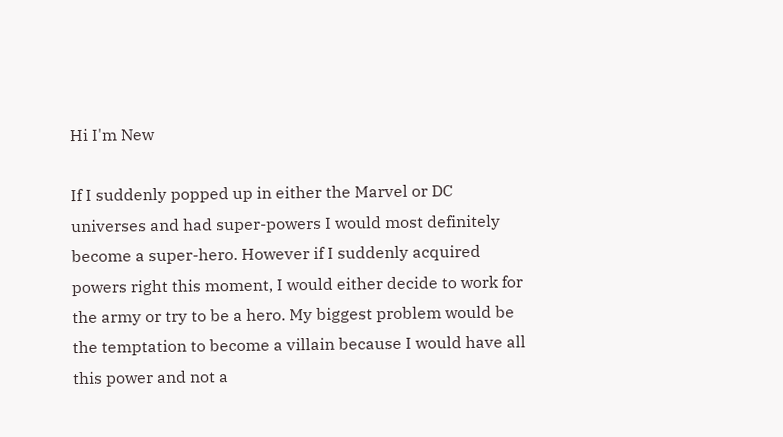Hi I'm New

If I suddenly popped up in either the Marvel or DC universes and had super-powers I would most definitely become a super-hero. However if I suddenly acquired powers right this moment, I would either decide to work for the army or try to be a hero. My biggest problem would be the temptation to become a villain because I would have all this power and not a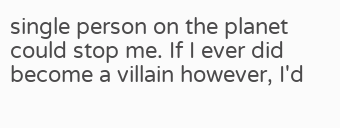single person on the planet could stop me. If I ever did become a villain however, I'd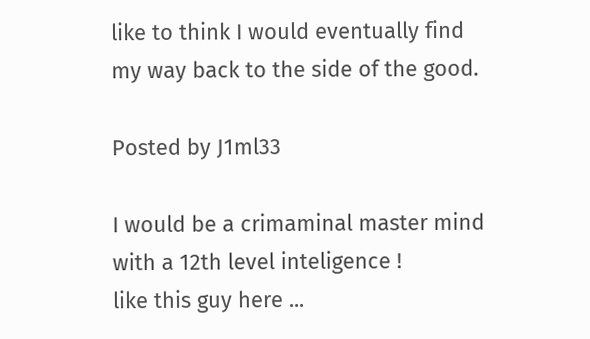like to think I would eventually find my way back to the side of the good.

Posted by J1ml33

I would be a crimaminal master mind  with a 12th level inteligence !
like this guy here ...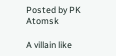Posted by PK Atomsk

A villain like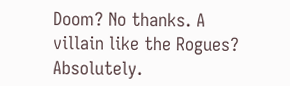Doom? No thanks. A villain like the Rogues? Absolutely.